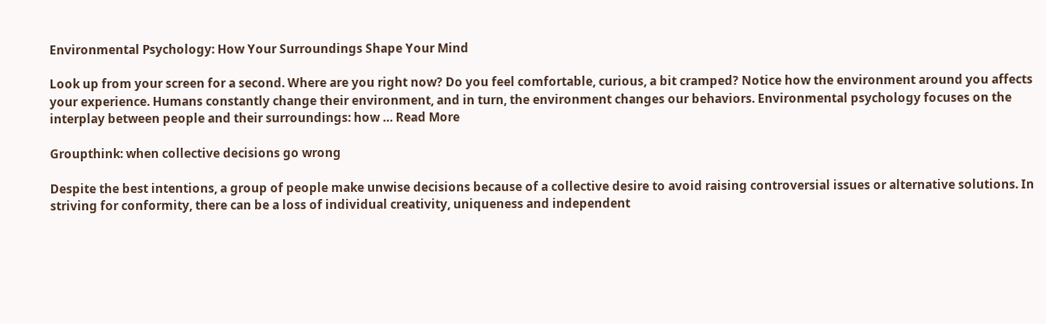Environmental Psychology: How Your Surroundings Shape Your Mind

Look up from your screen for a second. Where are you right now? Do you feel comfortable, curious, a bit cramped? Notice how the environment around you affects your experience. Humans constantly change their environment, and in turn, the environment changes our behaviors. Environmental psychology focuses on the interplay between people and their surroundings: how … Read More

Groupthink: when collective decisions go wrong

Despite the best intentions, a group of people make unwise decisions because of a collective desire to avoid raising controversial issues or alternative solutions. In striving for conformity, there can be a loss of individual creativity, uniqueness and independent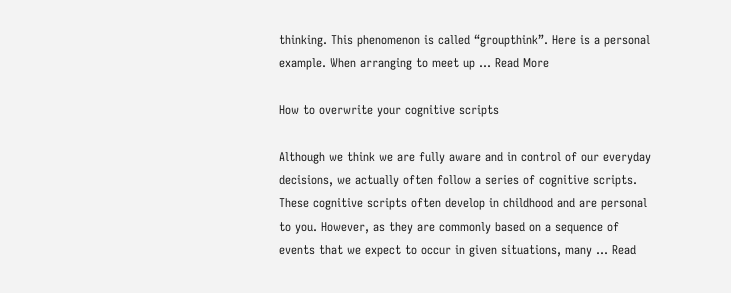thinking. This phenomenon is called “groupthink”. Here is a personal example. When arranging to meet up … Read More

How to overwrite your cognitive scripts

Although we think we are fully aware and in control of our everyday decisions, we actually often follow a series of cognitive scripts. These cognitive scripts often develop in childhood and are personal to you. However, as they are commonly based on a sequence of events that we expect to occur in given situations, many … Read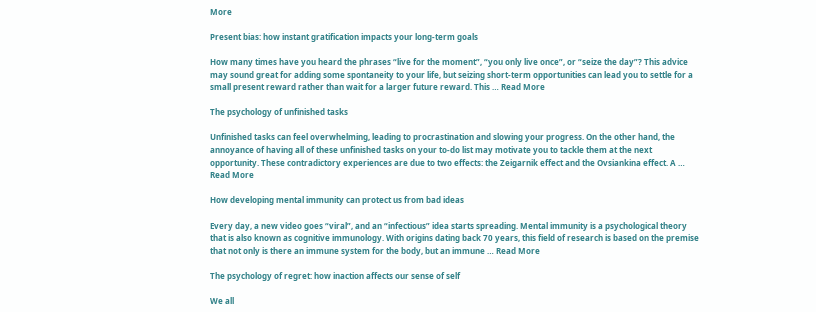More

Present bias: how instant gratification impacts your long-term goals

How many times have you heard the phrases “live for the moment”, “you only live once”, or “seize the day”? This advice may sound great for adding some spontaneity to your life, but seizing short-term opportunities can lead you to settle for a small present reward rather than wait for a larger future reward. This … Read More

The psychology of unfinished tasks

Unfinished tasks can feel overwhelming, leading to procrastination and slowing your progress. On the other hand, the annoyance of having all of these unfinished tasks on your to-do list may motivate you to tackle them at the next opportunity. These contradictory experiences are due to two effects: the Zeigarnik effect and the Ovsiankina effect. A … Read More

How developing mental immunity can protect us from bad ideas

Every day, a new video goes “viral”, and an “infectious” idea starts spreading. Mental immunity is a psychological theory that is also known as cognitive immunology. With origins dating back 70 years, this field of research is based on the premise that not only is there an immune system for the body, but an immune … Read More

The psychology of regret: how inaction affects our sense of self

We all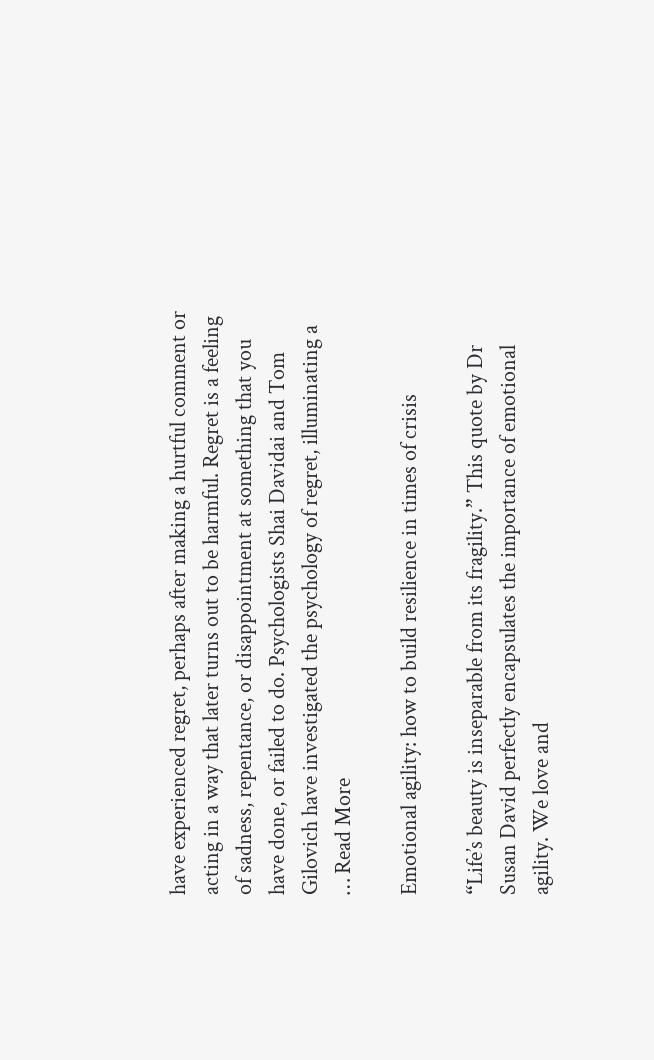have experienced regret, perhaps after making a hurtful comment or acting in a way that later turns out to be harmful. Regret is a feeling of sadness, repentance, or disappointment at something that you have done, or failed to do. Psychologists Shai Davidai and Tom Gilovich have investigated the psychology of regret, illuminating a … Read More

Emotional agility: how to build resilience in times of crisis

“Life’s beauty is inseparable from its fragility.” This quote by Dr Susan David perfectly encapsulates the importance of emotional agility. We love and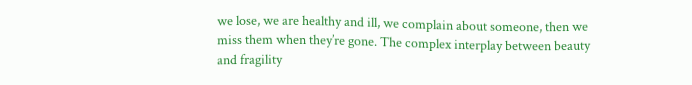we lose, we are healthy and ill, we complain about someone, then we miss them when they’re gone. The complex interplay between beauty and fragility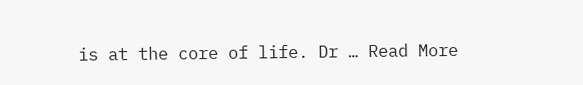is at the core of life. Dr … Read More